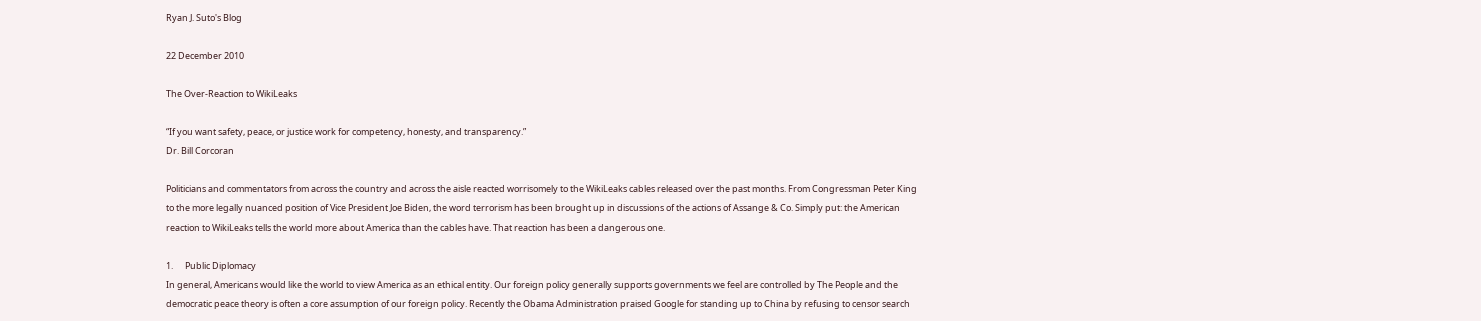Ryan J. Suto's Blog

22 December 2010

The Over-Reaction to WikiLeaks

“If you want safety, peace, or justice work for competency, honesty, and transparency.”
Dr. Bill Corcoran

Politicians and commentators from across the country and across the aisle reacted worrisomely to the WikiLeaks cables released over the past months. From Congressman Peter King to the more legally nuanced position of Vice President Joe Biden, the word terrorism has been brought up in discussions of the actions of Assange & Co. Simply put: the American reaction to WikiLeaks tells the world more about America than the cables have. That reaction has been a dangerous one.

1.      Public Diplomacy
In general, Americans would like the world to view America as an ethical entity. Our foreign policy generally supports governments we feel are controlled by The People and the democratic peace theory is often a core assumption of our foreign policy. Recently the Obama Administration praised Google for standing up to China by refusing to censor search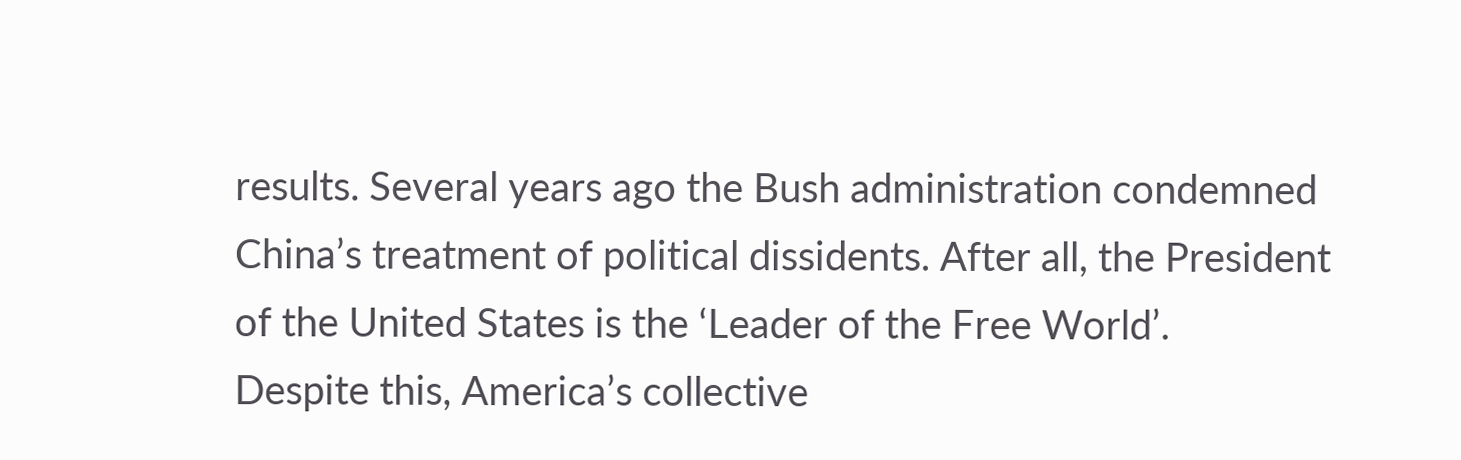results. Several years ago the Bush administration condemned China’s treatment of political dissidents. After all, the President of the United States is the ‘Leader of the Free World’.
Despite this, America’s collective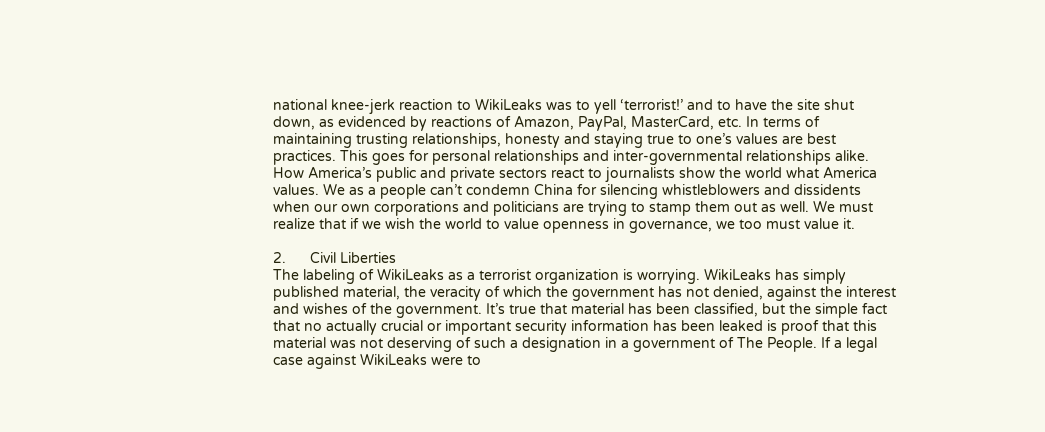national knee-jerk reaction to WikiLeaks was to yell ‘terrorist!’ and to have the site shut down, as evidenced by reactions of Amazon, PayPal, MasterCard, etc. In terms of maintaining trusting relationships, honesty and staying true to one’s values are best practices. This goes for personal relationships and inter-governmental relationships alike. How America’s public and private sectors react to journalists show the world what America values. We as a people can’t condemn China for silencing whistleblowers and dissidents when our own corporations and politicians are trying to stamp them out as well. We must realize that if we wish the world to value openness in governance, we too must value it.

2.      Civil Liberties
The labeling of WikiLeaks as a terrorist organization is worrying. WikiLeaks has simply published material, the veracity of which the government has not denied, against the interest and wishes of the government. It’s true that material has been classified, but the simple fact that no actually crucial or important security information has been leaked is proof that this material was not deserving of such a designation in a government of The People. If a legal case against WikiLeaks were to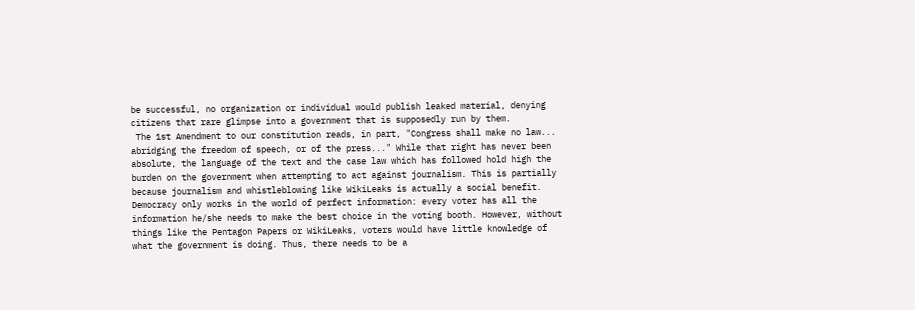be successful, no organization or individual would publish leaked material, denying citizens that rare glimpse into a government that is supposedly run by them.
 The 1st Amendment to our constitution reads, in part, "Congress shall make no law... abridging the freedom of speech, or of the press..." While that right has never been absolute, the language of the text and the case law which has followed hold high the burden on the government when attempting to act against journalism. This is partially because journalism and whistleblowing like WikiLeaks is actually a social benefit. Democracy only works in the world of perfect information: every voter has all the information he/she needs to make the best choice in the voting booth. However, without things like the Pentagon Papers or WikiLeaks, voters would have little knowledge of what the government is doing. Thus, there needs to be a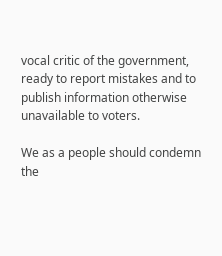vocal critic of the government, ready to report mistakes and to publish information otherwise unavailable to voters.

We as a people should condemn the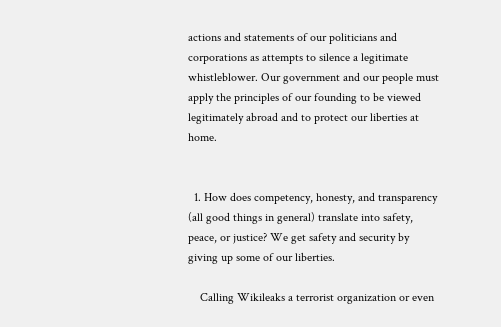actions and statements of our politicians and corporations as attempts to silence a legitimate whistleblower. Our government and our people must apply the principles of our founding to be viewed legitimately abroad and to protect our liberties at home.


  1. How does competency, honesty, and transparency (all good things in general) translate into safety, peace, or justice? We get safety and security by giving up some of our liberties.

    Calling Wikileaks a terrorist organization or even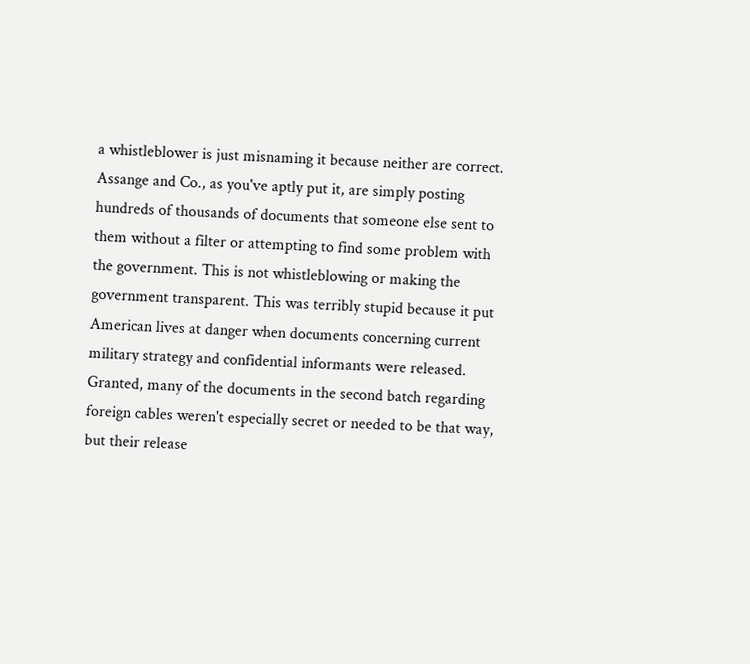a whistleblower is just misnaming it because neither are correct. Assange and Co., as you've aptly put it, are simply posting hundreds of thousands of documents that someone else sent to them without a filter or attempting to find some problem with the government. This is not whistleblowing or making the government transparent. This was terribly stupid because it put American lives at danger when documents concerning current military strategy and confidential informants were released. Granted, many of the documents in the second batch regarding foreign cables weren't especially secret or needed to be that way, but their release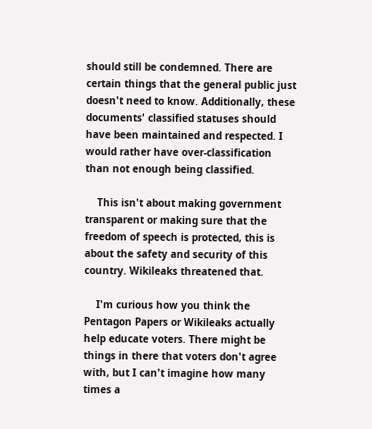should still be condemned. There are certain things that the general public just doesn't need to know. Additionally, these documents' classified statuses should have been maintained and respected. I would rather have over-classification than not enough being classified.

    This isn't about making government transparent or making sure that the freedom of speech is protected, this is about the safety and security of this country. Wikileaks threatened that.

    I'm curious how you think the Pentagon Papers or Wikileaks actually help educate voters. There might be things in there that voters don't agree with, but I can't imagine how many times a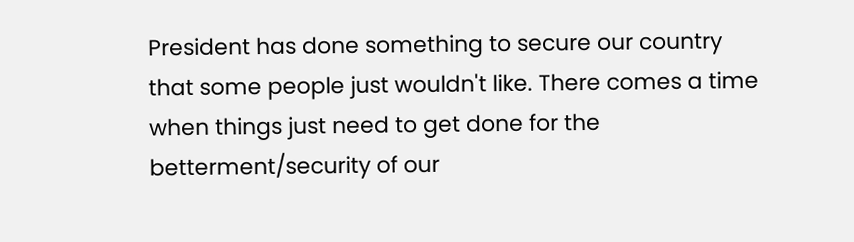President has done something to secure our country that some people just wouldn't like. There comes a time when things just need to get done for the betterment/security of our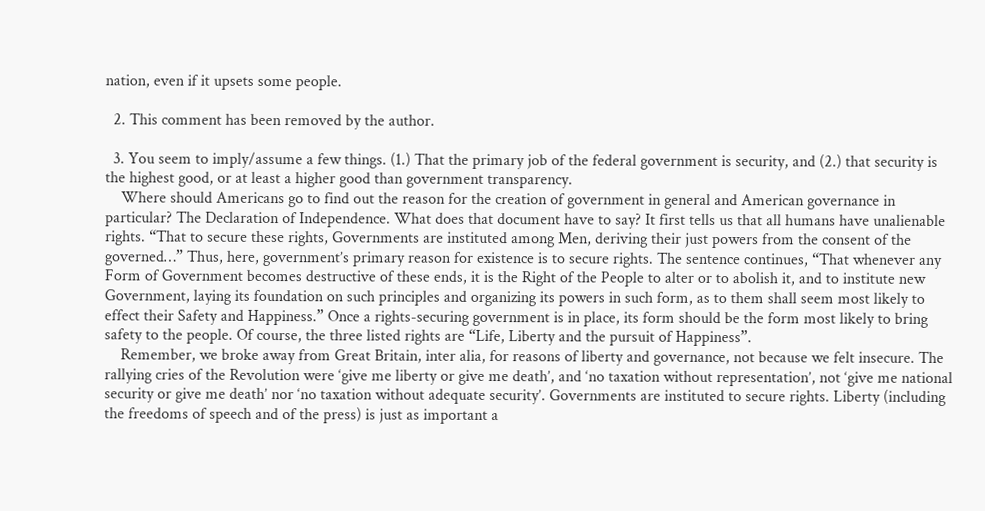nation, even if it upsets some people.

  2. This comment has been removed by the author.

  3. You seem to imply/assume a few things. (1.) That the primary job of the federal government is security, and (2.) that security is the highest good, or at least a higher good than government transparency.
    Where should Americans go to find out the reason for the creation of government in general and American governance in particular? The Declaration of Independence. What does that document have to say? It first tells us that all humans have unalienable rights. “That to secure these rights, Governments are instituted among Men, deriving their just powers from the consent of the governed…” Thus, here, government’s primary reason for existence is to secure rights. The sentence continues, “That whenever any Form of Government becomes destructive of these ends, it is the Right of the People to alter or to abolish it, and to institute new Government, laying its foundation on such principles and organizing its powers in such form, as to them shall seem most likely to effect their Safety and Happiness.” Once a rights-securing government is in place, its form should be the form most likely to bring safety to the people. Of course, the three listed rights are “Life, Liberty and the pursuit of Happiness”.
    Remember, we broke away from Great Britain, inter alia, for reasons of liberty and governance, not because we felt insecure. The rallying cries of the Revolution were ‘give me liberty or give me death’, and ‘no taxation without representation’, not ‘give me national security or give me death’ nor ‘no taxation without adequate security’. Governments are instituted to secure rights. Liberty (including the freedoms of speech and of the press) is just as important a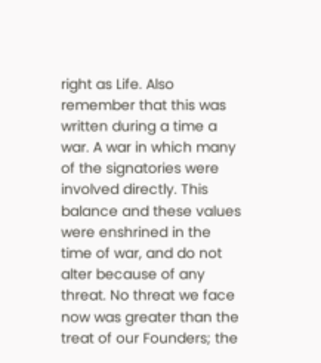right as Life. Also remember that this was written during a time a war. A war in which many of the signatories were involved directly. This balance and these values were enshrined in the time of war, and do not alter because of any threat. No threat we face now was greater than the treat of our Founders; the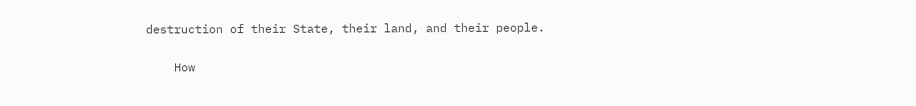destruction of their State, their land, and their people.

    How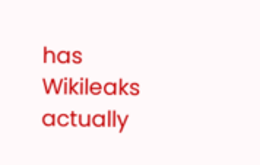has Wikileaks actually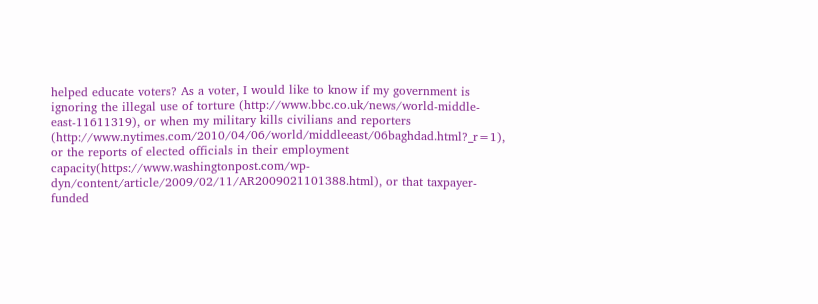helped educate voters? As a voter, I would like to know if my government is ignoring the illegal use of torture (http://www.bbc.co.uk/news/world-middle-east-11611319), or when my military kills civilians and reporters (http://www.nytimes.com/2010/04/06/world/middleeast/06baghdad.html?_r=1), or the reports of elected officials in their employment capacity(https://www.washingtonpost.com/wp-dyn/content/article/2009/02/11/AR2009021101388.html), or that taxpayer-funded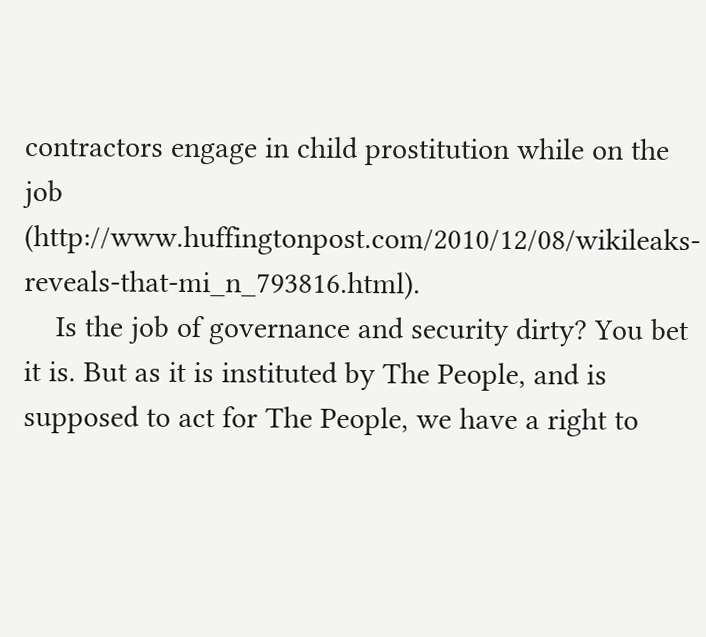contractors engage in child prostitution while on the job (http://www.huffingtonpost.com/2010/12/08/wikileaks-reveals-that-mi_n_793816.html).
    Is the job of governance and security dirty? You bet it is. But as it is instituted by The People, and is supposed to act for The People, we have a right to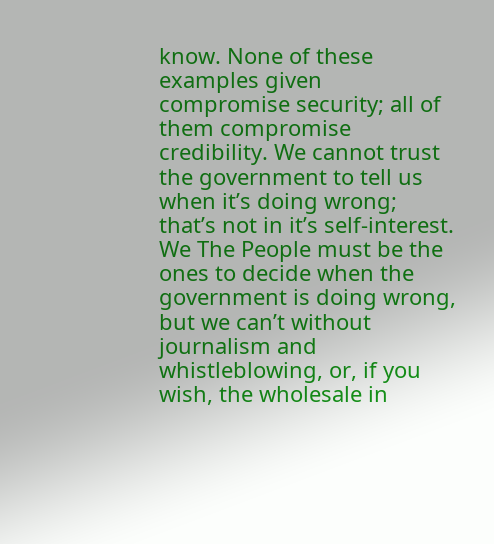know. None of these examples given compromise security; all of them compromise credibility. We cannot trust the government to tell us when it’s doing wrong; that’s not in it’s self-interest. We The People must be the ones to decide when the government is doing wrong, but we can’t without journalism and whistleblowing, or, if you wish, the wholesale in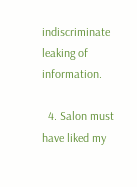indiscriminate leaking of information.

  4. Salon must have liked my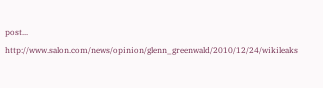post... http://www.salon.com/news/opinion/glenn_greenwald/2010/12/24/wikileaks